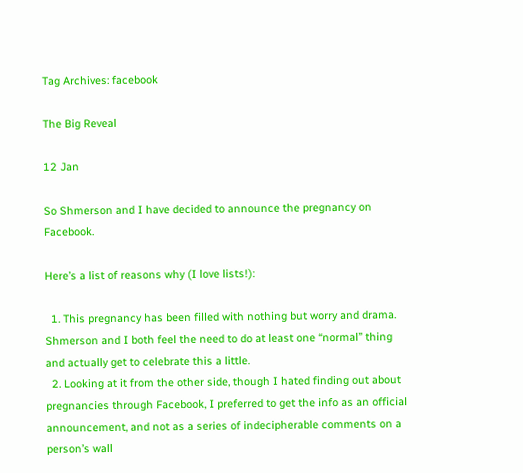Tag Archives: facebook

The Big Reveal

12 Jan

So Shmerson and I have decided to announce the pregnancy on Facebook.

Here’s a list of reasons why (I love lists!):

  1. This pregnancy has been filled with nothing but worry and drama. Shmerson and I both feel the need to do at least one “normal” thing and actually get to celebrate this a little.
  2. Looking at it from the other side, though I hated finding out about pregnancies through Facebook, I preferred to get the info as an official announcement, and not as a series of indecipherable comments on a person’s wall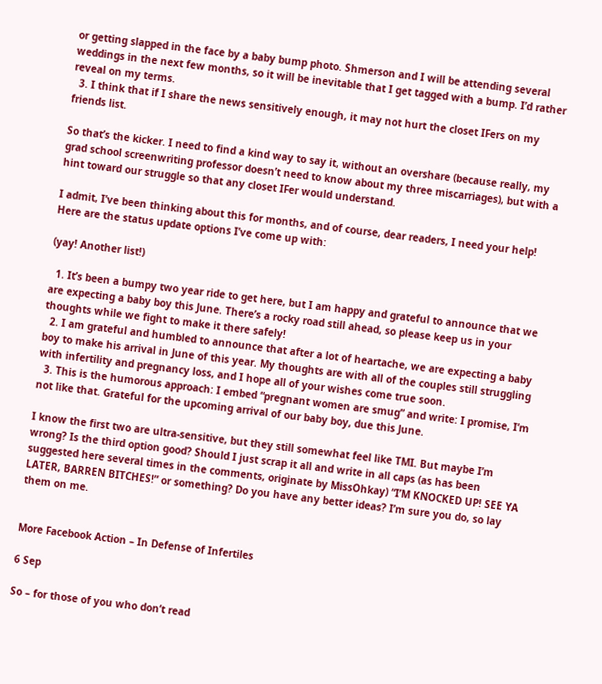or getting slapped in the face by a baby bump photo. Shmerson and I will be attending several weddings in the next few months, so it will be inevitable that I get tagged with a bump. I’d rather reveal on my terms.
  3. I think that if I share the news sensitively enough, it may not hurt the closet IFers on my friends list.

So that’s the kicker. I need to find a kind way to say it, without an overshare (because really, my grad school screenwriting professor doesn’t need to know about my three miscarriages), but with a hint toward our struggle so that any closet IFer would understand.

I admit, I’ve been thinking about this for months, and of course, dear readers, I need your help! Here are the status update options I’ve come up with:

(yay! Another list!)

  1. It’s been a bumpy two year ride to get here, but I am happy and grateful to announce that we are expecting a baby boy this June. There’s a rocky road still ahead, so please keep us in your thoughts while we fight to make it there safely!
  2. I am grateful and humbled to announce that after a lot of heartache, we are expecting a baby boy to make his arrival in June of this year. My thoughts are with all of the couples still struggling with infertility and pregnancy loss, and I hope all of your wishes come true soon.
  3. This is the humorous approach: I embed “pregnant women are smug” and write: I promise, I’m not like that. Grateful for the upcoming arrival of our baby boy, due this June.

I know the first two are ultra-sensitive, but they still somewhat feel like TMI. But maybe I’m wrong? Is the third option good? Should I just scrap it all and write in all caps (as has been suggested here several times in the comments, originate by MissOhkay) “I’M KNOCKED UP! SEE YA LATER, BARREN BITCHES!” or something? Do you have any better ideas? I’m sure you do, so lay them on me.


More Facebook Action – In Defense of Infertiles

6 Sep

So – for those of you who don’t read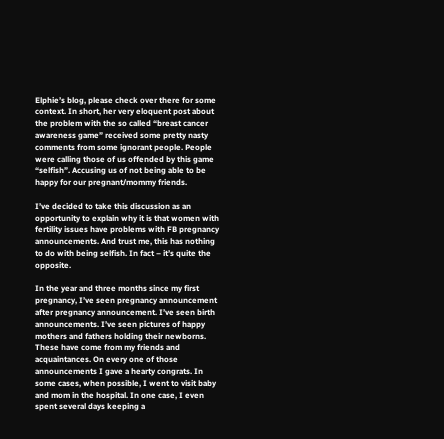Elphie’s blog, please check over there for some context. In short, her very eloquent post about the problem with the so called “breast cancer awareness game” received some pretty nasty comments from some ignorant people. People were calling those of us offended by this game “selfish”. Accusing us of not being able to be happy for our pregnant/mommy friends.

I’ve decided to take this discussion as an opportunity to explain why it is that women with fertility issues have problems with FB pregnancy announcements. And trust me, this has nothing to do with being selfish. In fact – it’s quite the opposite.

In the year and three months since my first pregnancy, I’ve seen pregnancy announcement after pregnancy announcement. I’ve seen birth announcements. I’ve seen pictures of happy mothers and fathers holding their newborns. These have come from my friends and acquaintances. On every one of those announcements I gave a hearty congrats. In some cases, when possible, I went to visit baby and mom in the hospital. In one case, I even spent several days keeping a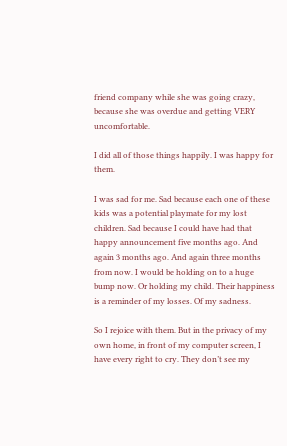friend company while she was going crazy, because she was overdue and getting VERY uncomfortable.

I did all of those things happily. I was happy for them.

I was sad for me. Sad because each one of these kids was a potential playmate for my lost children. Sad because I could have had that happy announcement five months ago. And again 3 months ago. And again three months from now. I would be holding on to a huge bump now. Or holding my child. Their happiness is a reminder of my losses. Of my sadness.

So I rejoice with them. But in the privacy of my own home, in front of my computer screen, I have every right to cry. They don’t see my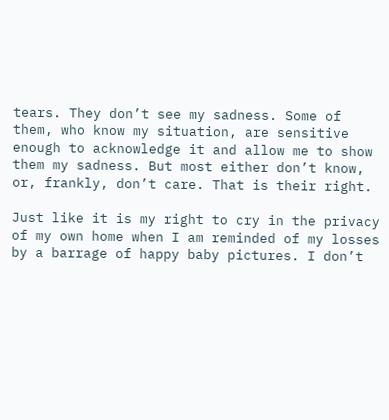tears. They don’t see my sadness. Some of them, who know my situation, are sensitive enough to acknowledge it and allow me to show them my sadness. But most either don’t know, or, frankly, don’t care. That is their right.

Just like it is my right to cry in the privacy of my own home when I am reminded of my losses by a barrage of happy baby pictures. I don’t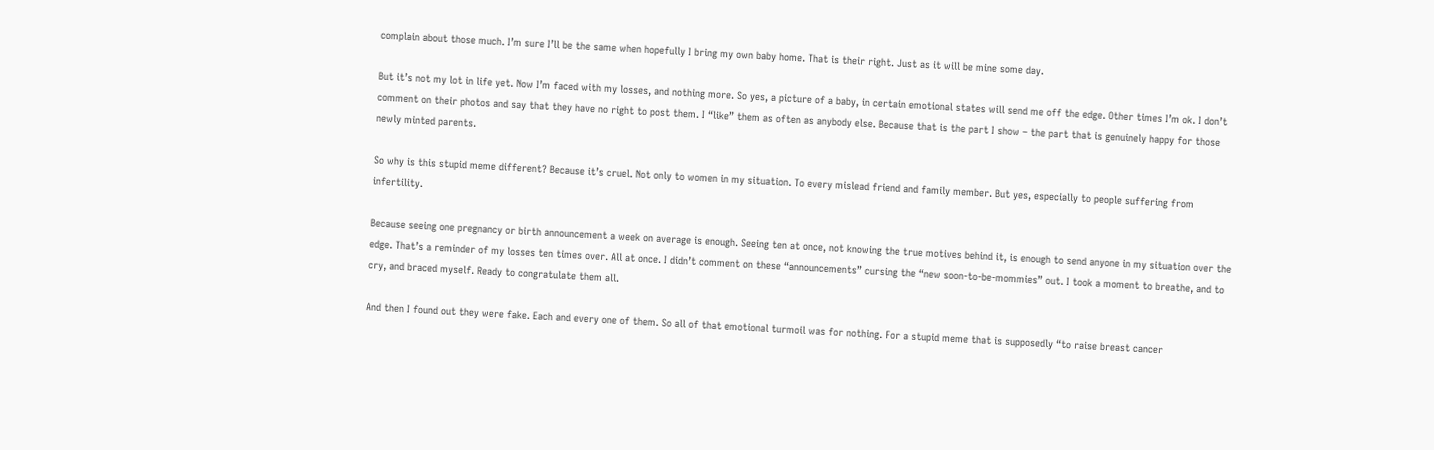complain about those much. I’m sure I’ll be the same when hopefully I bring my own baby home. That is their right. Just as it will be mine some day.

But it’s not my lot in life yet. Now I’m faced with my losses, and nothing more. So yes, a picture of a baby, in certain emotional states will send me off the edge. Other times I’m ok. I don’t comment on their photos and say that they have no right to post them. I “like” them as often as anybody else. Because that is the part I show – the part that is genuinely happy for those newly minted parents.

So why is this stupid meme different? Because it’s cruel. Not only to women in my situation. To every mislead friend and family member. But yes, especially to people suffering from infertility.

Because seeing one pregnancy or birth announcement a week on average is enough. Seeing ten at once, not knowing the true motives behind it, is enough to send anyone in my situation over the edge. That’s a reminder of my losses ten times over. All at once. I didn’t comment on these “announcements” cursing the “new soon-to-be-mommies” out. I took a moment to breathe, and to cry, and braced myself. Ready to congratulate them all.

And then I found out they were fake. Each and every one of them. So all of that emotional turmoil was for nothing. For a stupid meme that is supposedly “to raise breast cancer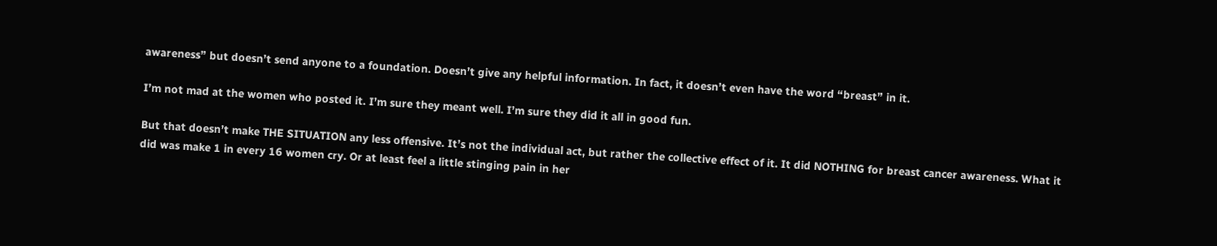awareness” but doesn’t send anyone to a foundation. Doesn’t give any helpful information. In fact, it doesn’t even have the word “breast” in it.

I’m not mad at the women who posted it. I’m sure they meant well. I’m sure they did it all in good fun.

But that doesn’t make THE SITUATION any less offensive. It’s not the individual act, but rather the collective effect of it. It did NOTHING for breast cancer awareness. What it did was make 1 in every 16 women cry. Or at least feel a little stinging pain in her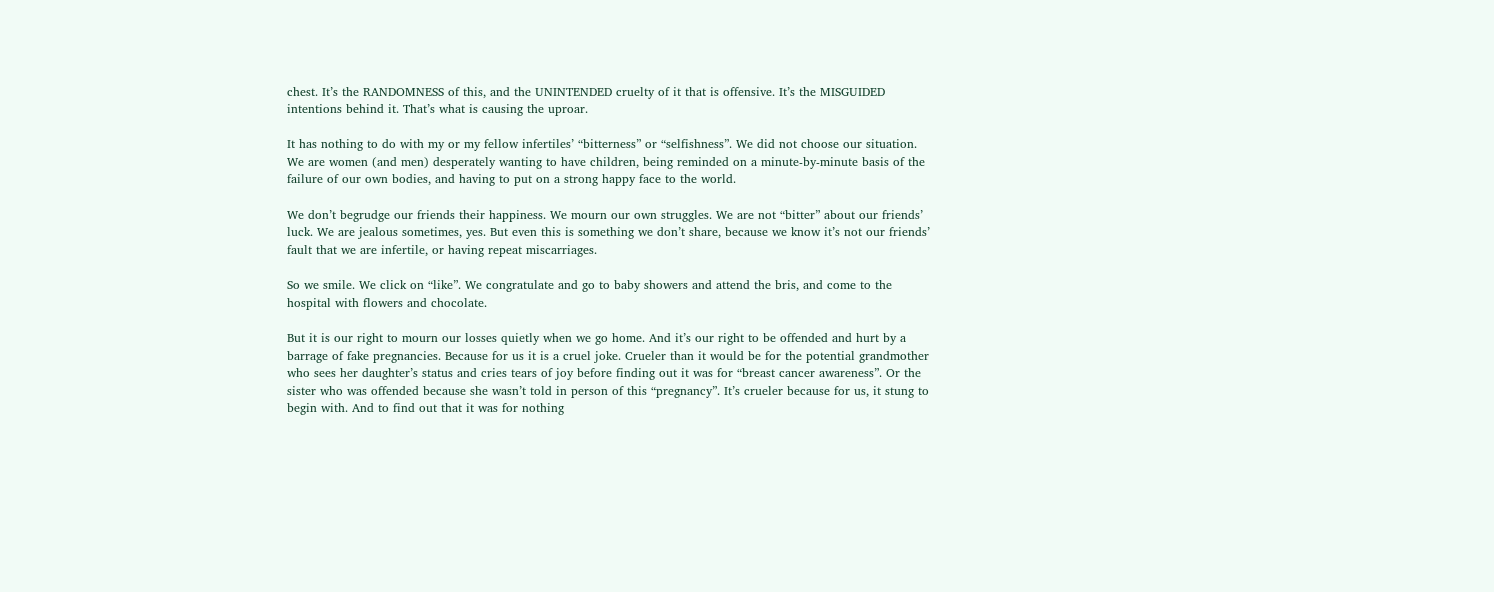chest. It’s the RANDOMNESS of this, and the UNINTENDED cruelty of it that is offensive. It’s the MISGUIDED intentions behind it. That’s what is causing the uproar.

It has nothing to do with my or my fellow infertiles’ “bitterness” or “selfishness”. We did not choose our situation. We are women (and men) desperately wanting to have children, being reminded on a minute-by-minute basis of the failure of our own bodies, and having to put on a strong happy face to the world.

We don’t begrudge our friends their happiness. We mourn our own struggles. We are not “bitter” about our friends’ luck. We are jealous sometimes, yes. But even this is something we don’t share, because we know it’s not our friends’ fault that we are infertile, or having repeat miscarriages.

So we smile. We click on “like”. We congratulate and go to baby showers and attend the bris, and come to the hospital with flowers and chocolate.

But it is our right to mourn our losses quietly when we go home. And it’s our right to be offended and hurt by a barrage of fake pregnancies. Because for us it is a cruel joke. Crueler than it would be for the potential grandmother who sees her daughter’s status and cries tears of joy before finding out it was for “breast cancer awareness”. Or the sister who was offended because she wasn’t told in person of this “pregnancy”. It’s crueler because for us, it stung to begin with. And to find out that it was for nothing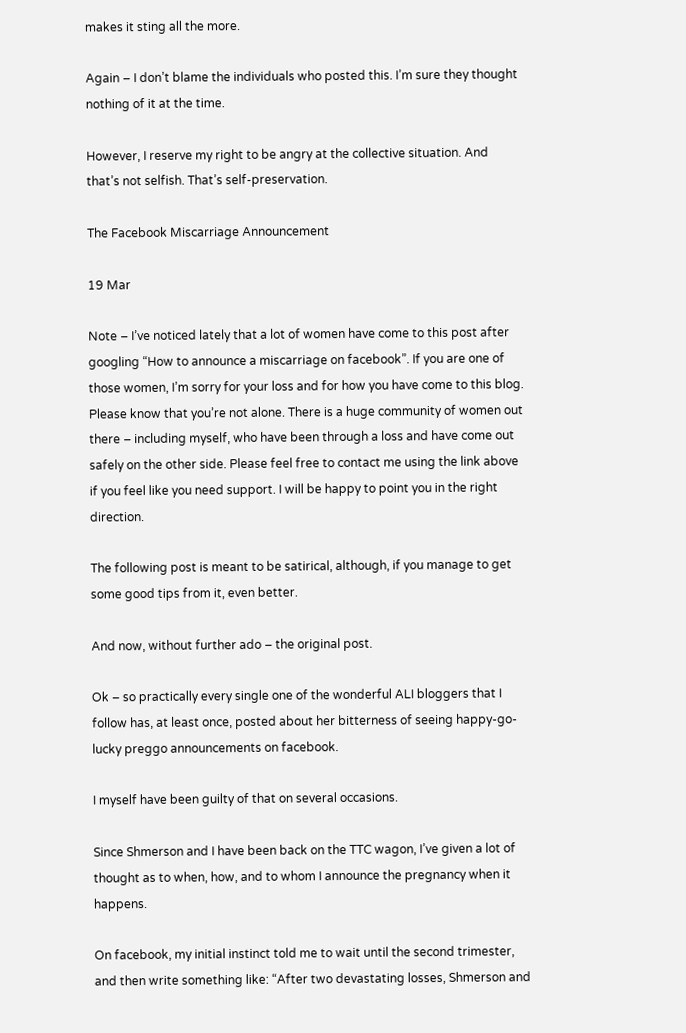makes it sting all the more.

Again – I don’t blame the individuals who posted this. I’m sure they thought nothing of it at the time.

However, I reserve my right to be angry at the collective situation. And that’s not selfish. That’s self-preservation.

The Facebook Miscarriage Announcement

19 Mar

Note – I’ve noticed lately that a lot of women have come to this post after googling “How to announce a miscarriage on facebook”. If you are one of those women, I’m sorry for your loss and for how you have come to this blog. Please know that you’re not alone. There is a huge community of women out there – including myself, who have been through a loss and have come out safely on the other side. Please feel free to contact me using the link above if you feel like you need support. I will be happy to point you in the right direction.

The following post is meant to be satirical, although, if you manage to get some good tips from it, even better.

And now, without further ado – the original post.

Ok – so practically every single one of the wonderful ALI bloggers that I follow has, at least once, posted about her bitterness of seeing happy-go-lucky preggo announcements on facebook.

I myself have been guilty of that on several occasions.

Since Shmerson and I have been back on the TTC wagon, I’ve given a lot of thought as to when, how, and to whom I announce the pregnancy when it happens.

On facebook, my initial instinct told me to wait until the second trimester, and then write something like: “After two devastating losses, Shmerson and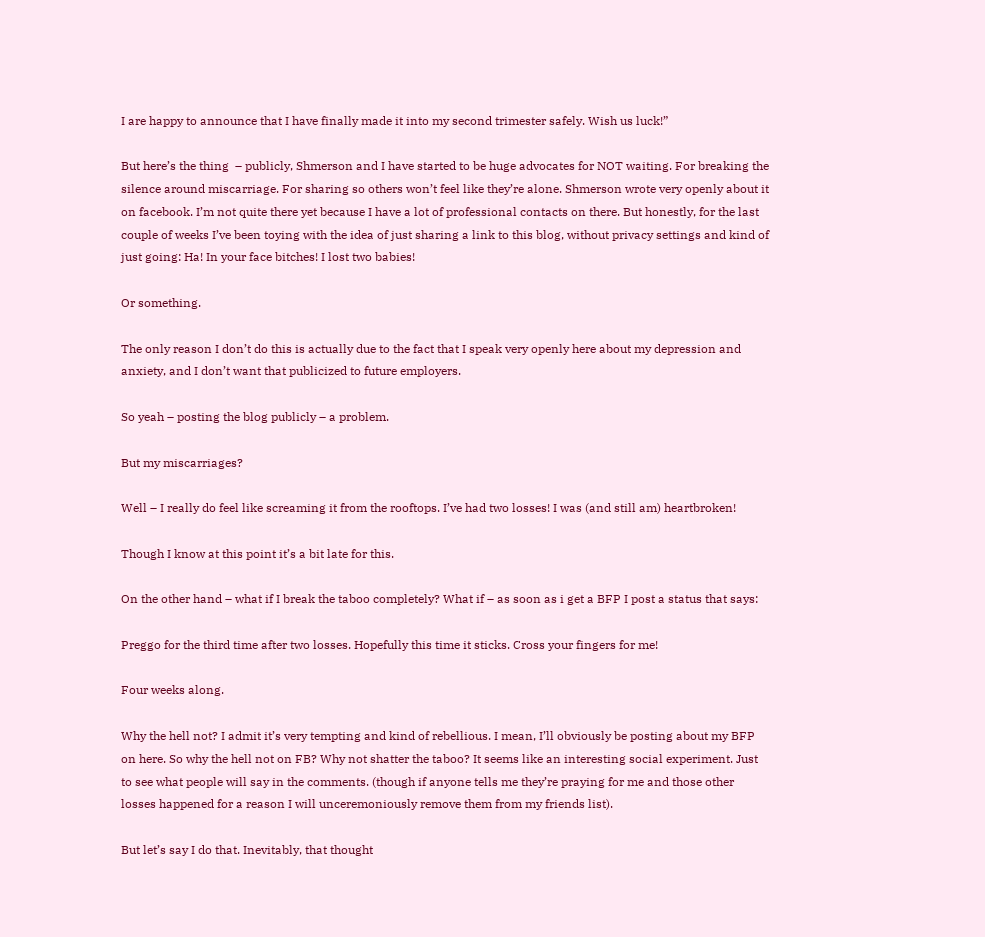I are happy to announce that I have finally made it into my second trimester safely. Wish us luck!”

But here’s the thing  – publicly, Shmerson and I have started to be huge advocates for NOT waiting. For breaking the silence around miscarriage. For sharing so others won’t feel like they’re alone. Shmerson wrote very openly about it on facebook. I’m not quite there yet because I have a lot of professional contacts on there. But honestly, for the last couple of weeks I’ve been toying with the idea of just sharing a link to this blog, without privacy settings and kind of just going: Ha! In your face bitches! I lost two babies!

Or something.

The only reason I don’t do this is actually due to the fact that I speak very openly here about my depression and anxiety, and I don’t want that publicized to future employers.

So yeah – posting the blog publicly – a problem.

But my miscarriages?

Well – I really do feel like screaming it from the rooftops. I’ve had two losses! I was (and still am) heartbroken!

Though I know at this point it’s a bit late for this.

On the other hand – what if I break the taboo completely? What if – as soon as i get a BFP I post a status that says:

Preggo for the third time after two losses. Hopefully this time it sticks. Cross your fingers for me!

Four weeks along.

Why the hell not? I admit it’s very tempting and kind of rebellious. I mean, I’ll obviously be posting about my BFP on here. So why the hell not on FB? Why not shatter the taboo? It seems like an interesting social experiment. Just to see what people will say in the comments. (though if anyone tells me they’re praying for me and those other losses happened for a reason I will unceremoniously remove them from my friends list).

But let’s say I do that. Inevitably, that thought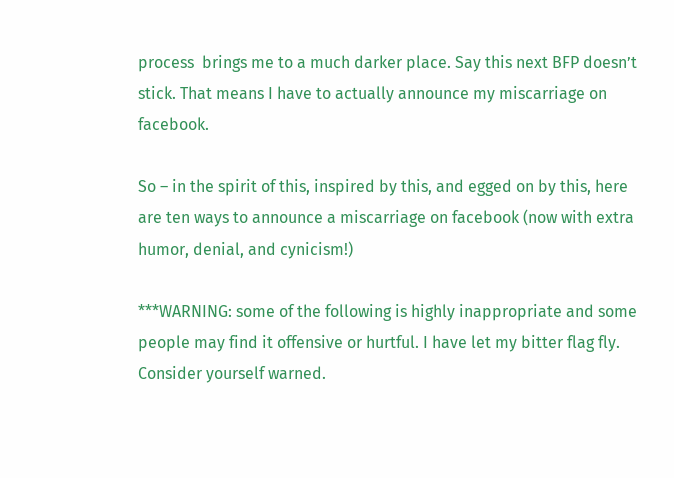process  brings me to a much darker place. Say this next BFP doesn’t stick. That means I have to actually announce my miscarriage on facebook.

So – in the spirit of this, inspired by this, and egged on by this, here are ten ways to announce a miscarriage on facebook (now with extra humor, denial, and cynicism!)

***WARNING: some of the following is highly inappropriate and some people may find it offensive or hurtful. I have let my bitter flag fly. Consider yourself warned.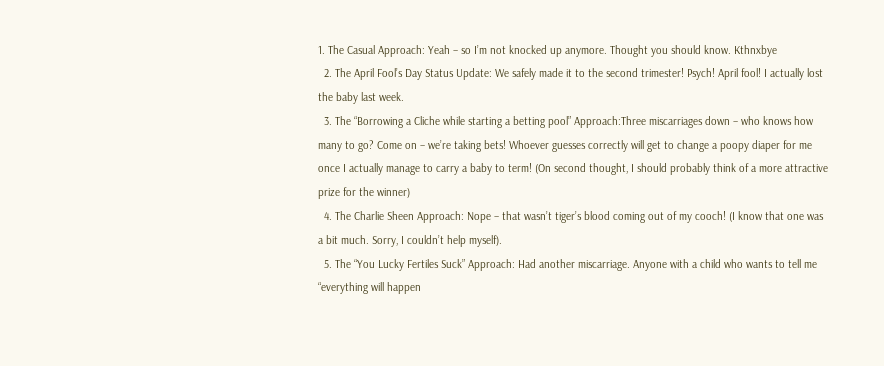1. The Casual Approach: Yeah – so I’m not knocked up anymore. Thought you should know. Kthnxbye
  2. The April Fool’s Day Status Update: We safely made it to the second trimester! Psych! April fool! I actually lost the baby last week.
  3. The “Borrowing a Cliche while starting a betting pool” Approach:Three miscarriages down – who knows how many to go? Come on – we’re taking bets! Whoever guesses correctly will get to change a poopy diaper for me once I actually manage to carry a baby to term! (On second thought, I should probably think of a more attractive prize for the winner)
  4. The Charlie Sheen Approach: Nope – that wasn’t tiger’s blood coming out of my cooch! (I know that one was a bit much. Sorry, I couldn’t help myself).
  5. The “You Lucky Fertiles Suck” Approach: Had another miscarriage. Anyone with a child who wants to tell me “everything will happen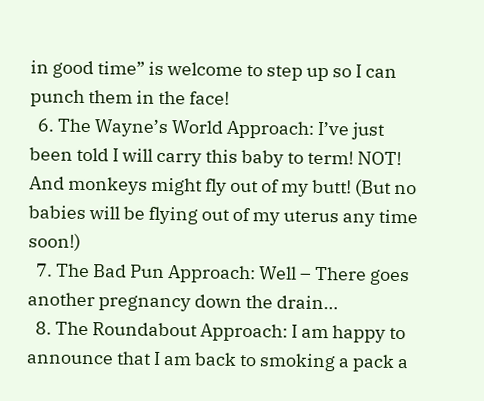in good time” is welcome to step up so I can punch them in the face!
  6. The Wayne’s World Approach: I’ve just been told I will carry this baby to term! NOT! And monkeys might fly out of my butt! (But no babies will be flying out of my uterus any time soon!)
  7. The Bad Pun Approach: Well – There goes another pregnancy down the drain…
  8. The Roundabout Approach: I am happy to announce that I am back to smoking a pack a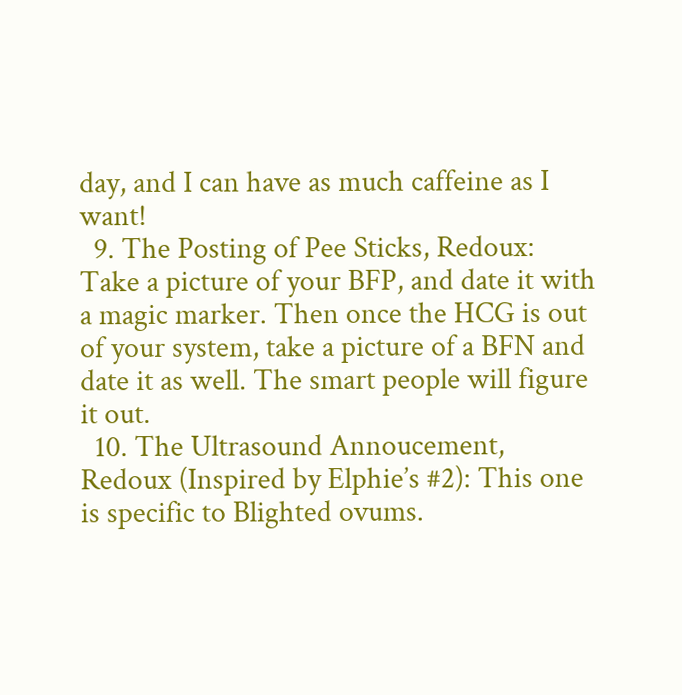day, and I can have as much caffeine as I want!
  9. The Posting of Pee Sticks, Redoux: Take a picture of your BFP, and date it with a magic marker. Then once the HCG is out of your system, take a picture of a BFN and date it as well. The smart people will figure it out.
  10. The Ultrasound Annoucement, Redoux (Inspired by Elphie’s #2): This one is specific to Blighted ovums.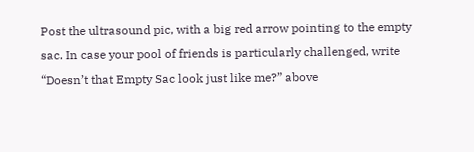Post the ultrasound pic, with a big red arrow pointing to the empty sac. In case your pool of friends is particularly challenged, write “Doesn’t that Empty Sac look just like me?” above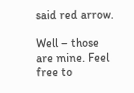said red arrow.

Well – those are mine. Feel free to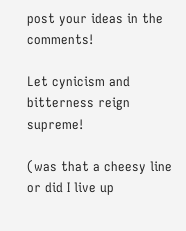post your ideas in the comments!

Let cynicism and bitterness reign supreme!

(was that a cheesy line or did I live up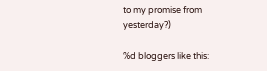to my promise from yesterday?)

%d bloggers like this: